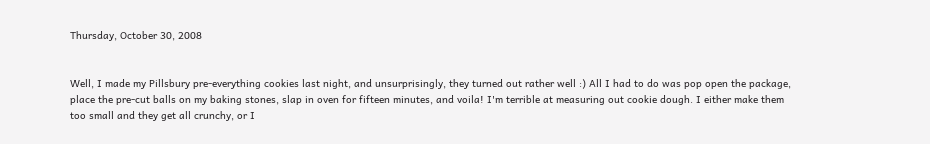Thursday, October 30, 2008


Well, I made my Pillsbury pre-everything cookies last night, and unsurprisingly, they turned out rather well :) All I had to do was pop open the package, place the pre-cut balls on my baking stones, slap in oven for fifteen minutes, and voila! I'm terrible at measuring out cookie dough. I either make them too small and they get all crunchy, or I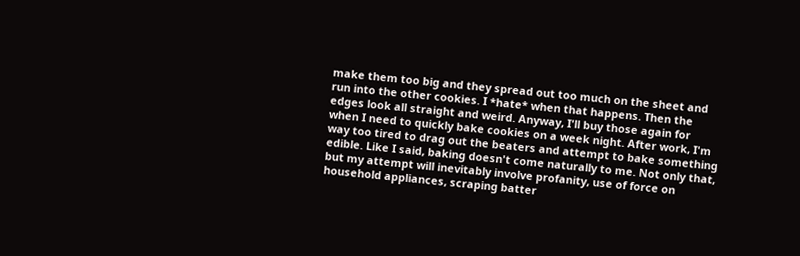make them too big and they spread out too much on the sheet and run into the other cookies. I *hate* when that happens. Then the edges look all straight and weird. Anyway, I'll buy those again for when I need to quickly bake cookies on a week night. After work, I'm way too tired to drag out the beaters and attempt to bake something edible. Like I said, baking doesn't come naturally to me. Not only that, but my attempt will inevitably involve profanity, use of force on household appliances, scraping batter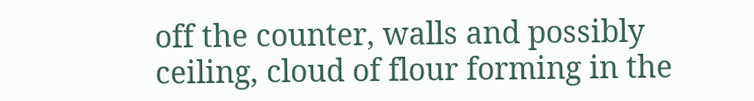off the counter, walls and possibly ceiling, cloud of flour forming in the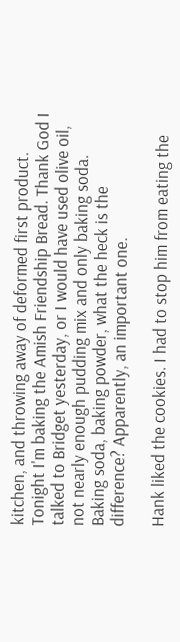kitchen, and throwing away of deformed first product. Tonight I'm baking the Amish Friendship Bread. Thank God I talked to Bridget yesterday, or I would have used olive oil, not nearly enough pudding mix and only baking soda. Baking soda, baking powder, what the heck is the difference? Apparently, an important one.

Hank liked the cookies. I had to stop him from eating the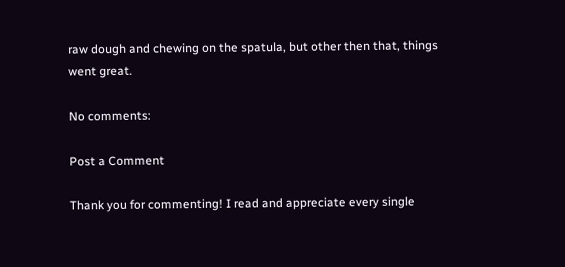raw dough and chewing on the spatula, but other then that, things went great.

No comments:

Post a Comment

Thank you for commenting! I read and appreciate every single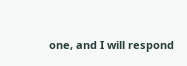one, and I will respond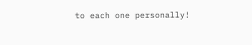to each one personally!